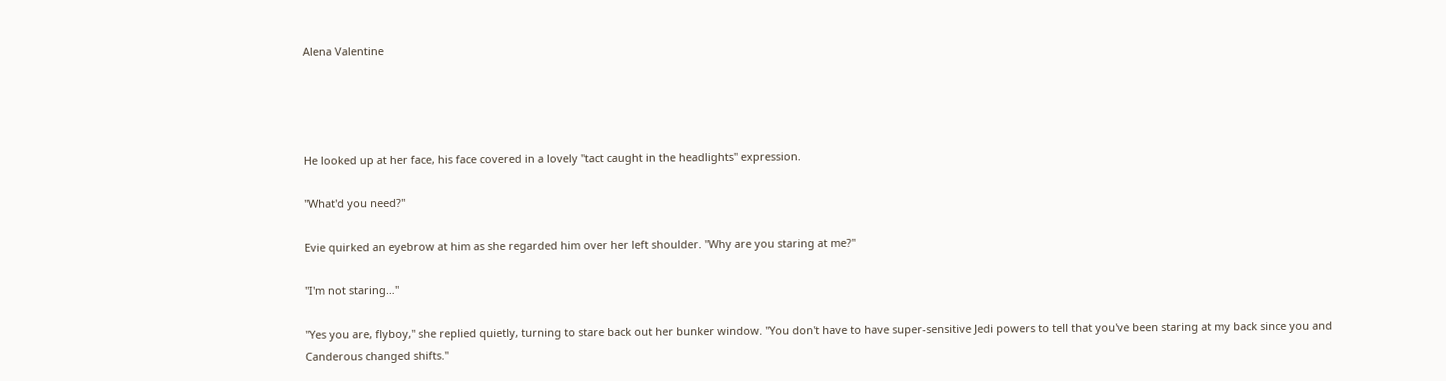Alena Valentine




He looked up at her face, his face covered in a lovely "tact caught in the headlights" expression.

"What'd you need?"

Evie quirked an eyebrow at him as she regarded him over her left shoulder. "Why are you staring at me?"

"I'm not staring…"

"Yes you are, flyboy," she replied quietly, turning to stare back out her bunker window. "You don't have to have super-sensitive Jedi powers to tell that you've been staring at my back since you and Canderous changed shifts."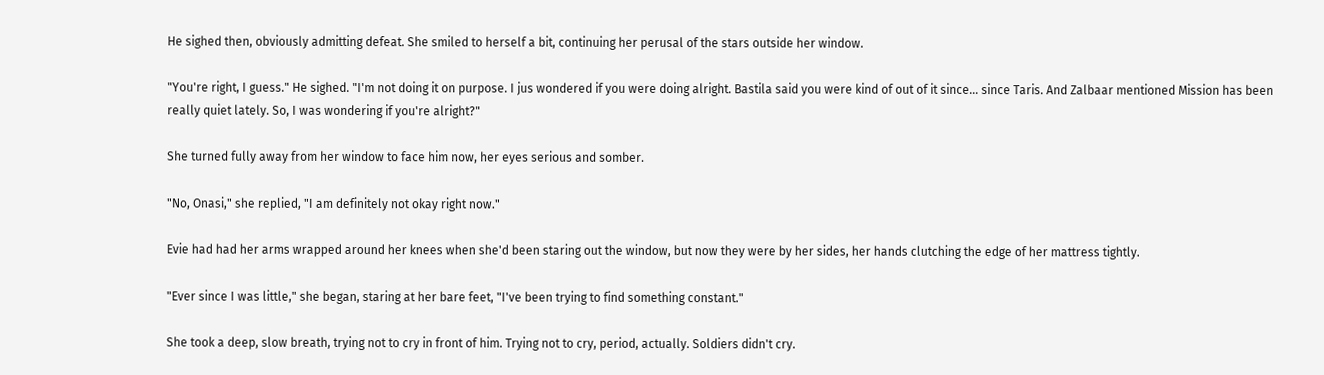He sighed then, obviously admitting defeat. She smiled to herself a bit, continuing her perusal of the stars outside her window.

"You're right, I guess." He sighed. "I'm not doing it on purpose. I jus wondered if you were doing alright. Bastila said you were kind of out of it since… since Taris. And Zalbaar mentioned Mission has been really quiet lately. So, I was wondering if you're alright?"

She turned fully away from her window to face him now, her eyes serious and somber.

"No, Onasi," she replied, "I am definitely not okay right now."

Evie had had her arms wrapped around her knees when she'd been staring out the window, but now they were by her sides, her hands clutching the edge of her mattress tightly.

"Ever since I was little," she began, staring at her bare feet, "I've been trying to find something constant."

She took a deep, slow breath, trying not to cry in front of him. Trying not to cry, period, actually. Soldiers didn't cry.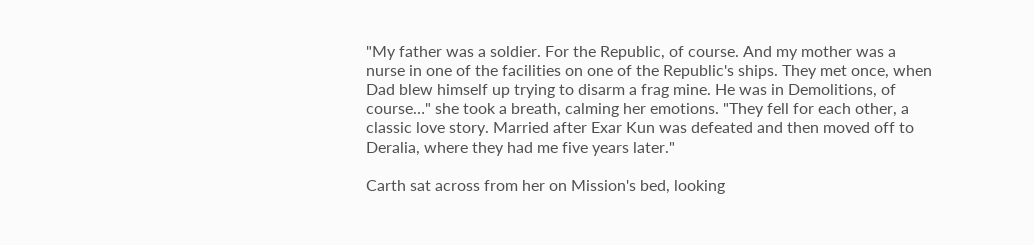"My father was a soldier. For the Republic, of course. And my mother was a nurse in one of the facilities on one of the Republic's ships. They met once, when Dad blew himself up trying to disarm a frag mine. He was in Demolitions, of course…" she took a breath, calming her emotions. "They fell for each other, a classic love story. Married after Exar Kun was defeated and then moved off to Deralia, where they had me five years later."

Carth sat across from her on Mission's bed, looking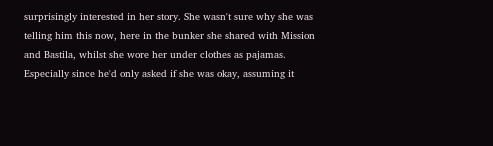surprisingly interested in her story. She wasn't sure why she was telling him this now, here in the bunker she shared with Mission and Bastila, whilst she wore her under clothes as pajamas. Especially since he'd only asked if she was okay, assuming it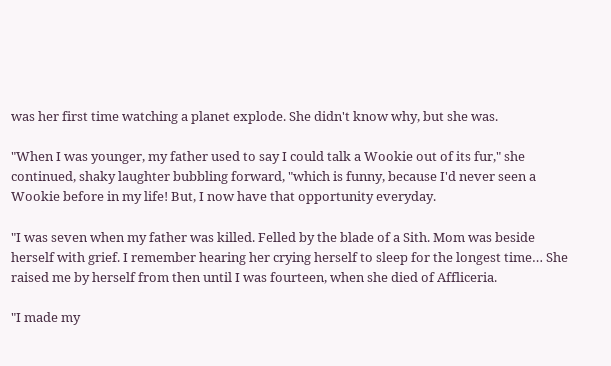was her first time watching a planet explode. She didn't know why, but she was.

"When I was younger, my father used to say I could talk a Wookie out of its fur," she continued, shaky laughter bubbling forward, "which is funny, because I'd never seen a Wookie before in my life! But, I now have that opportunity everyday.

"I was seven when my father was killed. Felled by the blade of a Sith. Mom was beside herself with grief. I remember hearing her crying herself to sleep for the longest time… She raised me by herself from then until I was fourteen, when she died of Affliceria.

"I made my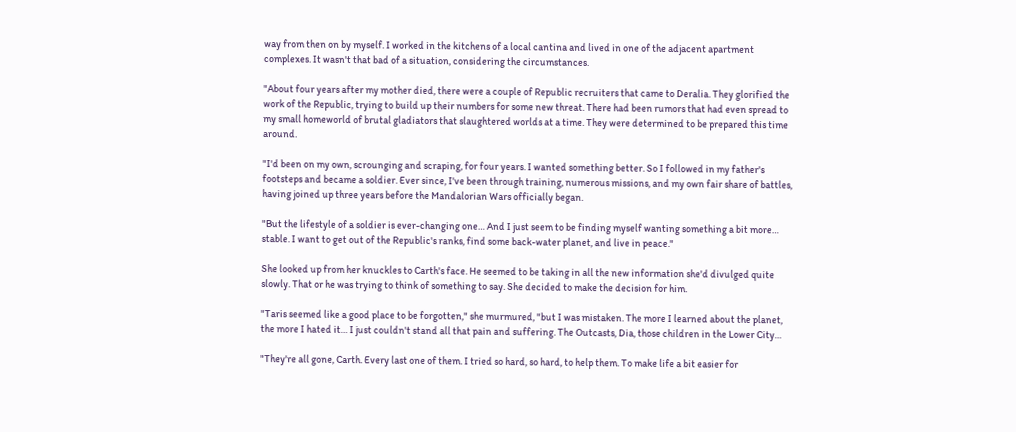way from then on by myself. I worked in the kitchens of a local cantina and lived in one of the adjacent apartment complexes. It wasn't that bad of a situation, considering the circumstances.

"About four years after my mother died, there were a couple of Republic recruiters that came to Deralia. They glorified the work of the Republic, trying to build up their numbers for some new threat. There had been rumors that had even spread to my small homeworld of brutal gladiators that slaughtered worlds at a time. They were determined to be prepared this time around.

"I'd been on my own, scrounging and scraping, for four years. I wanted something better. So I followed in my father's footsteps and became a soldier. Ever since, I've been through training, numerous missions, and my own fair share of battles, having joined up three years before the Mandalorian Wars officially began.

"But the lifestyle of a soldier is ever-changing one… And I just seem to be finding myself wanting something a bit more… stable. I want to get out of the Republic's ranks, find some back-water planet, and live in peace."

She looked up from her knuckles to Carth's face. He seemed to be taking in all the new information she'd divulged quite slowly. That or he was trying to think of something to say. She decided to make the decision for him.

"Taris seemed like a good place to be forgotten," she murmured, "but I was mistaken. The more I learned about the planet, the more I hated it… I just couldn't stand all that pain and suffering. The Outcasts, Dia, those children in the Lower City…

"They're all gone, Carth. Every last one of them. I tried so hard, so hard, to help them. To make life a bit easier for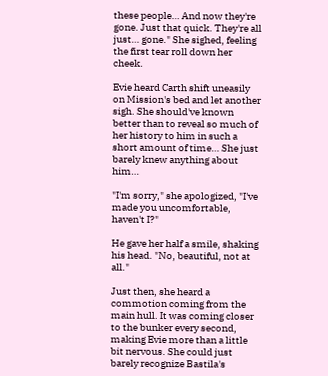these people… And now they're gone. Just that quick. They're all just… gone." She sighed, feeling the first tear roll down her cheek.

Evie heard Carth shift uneasily on Mission's bed and let another sigh. She should've known better than to reveal so much of her history to him in such a short amount of time… She just barely knew anything about him…

"I'm sorry," she apologized, "I've made you uncomfortable, haven't I?"

He gave her half a smile, shaking his head. "No, beautiful, not at all."

Just then, she heard a commotion coming from the main hull. It was coming closer to the bunker every second, making Evie more than a little bit nervous. She could just barely recognize Bastila's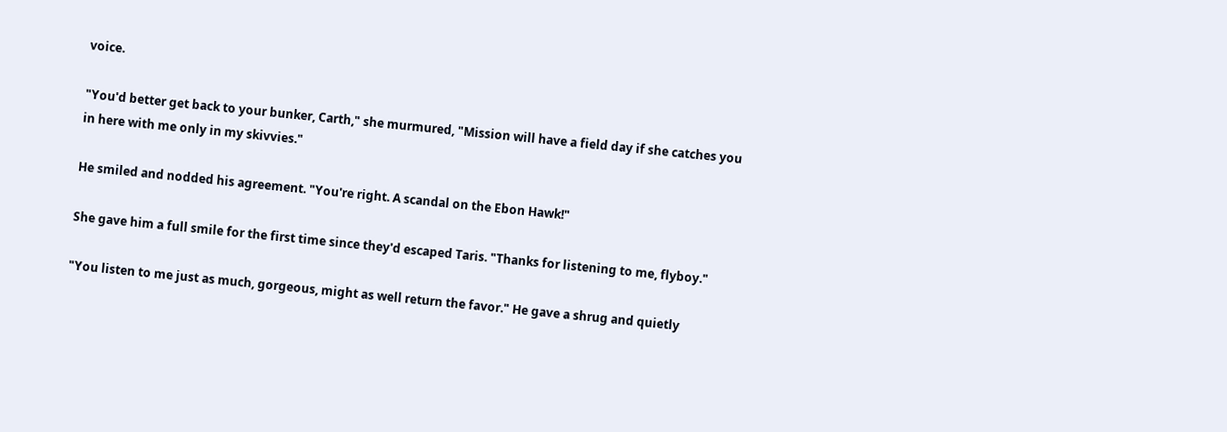voice.

"You'd better get back to your bunker, Carth," she murmured, "Mission will have a field day if she catches you in here with me only in my skivvies."

He smiled and nodded his agreement. "You're right. A scandal on the Ebon Hawk!"

She gave him a full smile for the first time since they'd escaped Taris. "Thanks for listening to me, flyboy."

"You listen to me just as much, gorgeous, might as well return the favor." He gave a shrug and quietly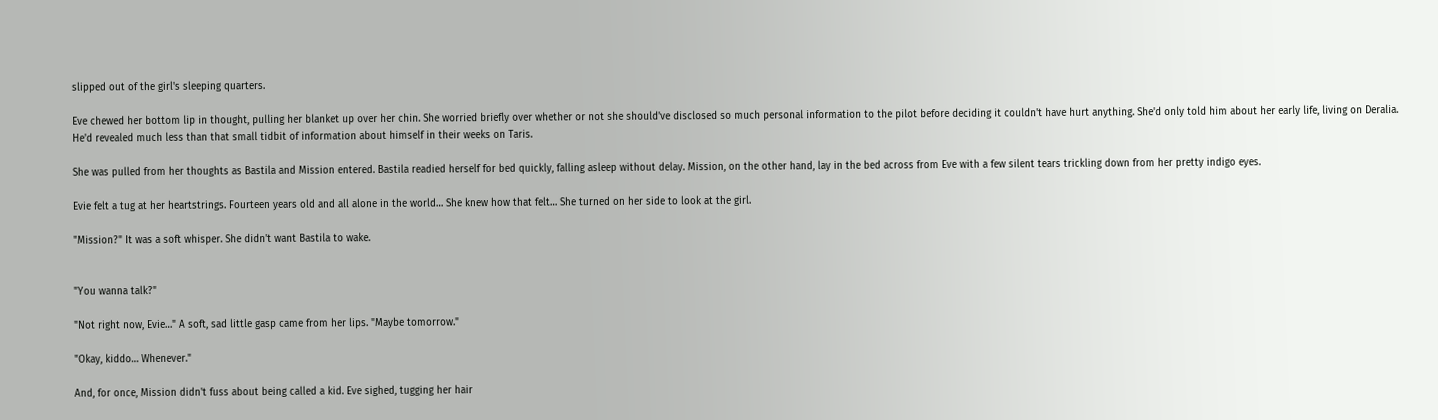slipped out of the girl's sleeping quarters.

Eve chewed her bottom lip in thought, pulling her blanket up over her chin. She worried briefly over whether or not she should've disclosed so much personal information to the pilot before deciding it couldn't have hurt anything. She'd only told him about her early life, living on Deralia. He'd revealed much less than that small tidbit of information about himself in their weeks on Taris.

She was pulled from her thoughts as Bastila and Mission entered. Bastila readied herself for bed quickly, falling asleep without delay. Mission, on the other hand, lay in the bed across from Eve with a few silent tears trickling down from her pretty indigo eyes.

Evie felt a tug at her heartstrings. Fourteen years old and all alone in the world… She knew how that felt… She turned on her side to look at the girl.

"Mission?" It was a soft whisper. She didn't want Bastila to wake.


"You wanna talk?"

"Not right now, Evie…" A soft, sad little gasp came from her lips. "Maybe tomorrow."

"Okay, kiddo… Whenever."

And, for once, Mission didn't fuss about being called a kid. Eve sighed, tugging her hair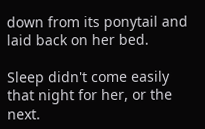down from its ponytail and laid back on her bed.

Sleep didn't come easily that night for her, or the next.